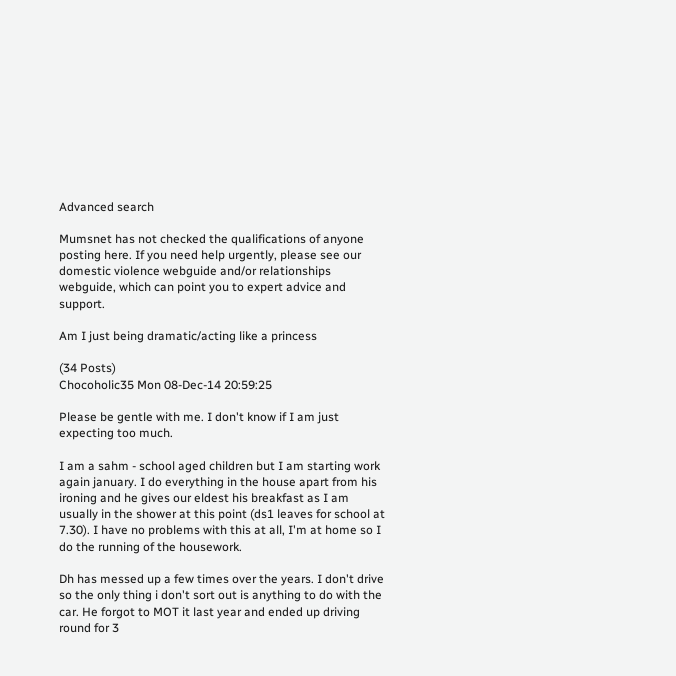Advanced search

Mumsnet has not checked the qualifications of anyone posting here. If you need help urgently, please see our domestic violence webguide and/or relationships webguide, which can point you to expert advice and support.

Am I just being dramatic/acting like a princess

(34 Posts)
Chocoholic35 Mon 08-Dec-14 20:59:25

Please be gentle with me. I don't know if I am just expecting too much.

I am a sahm - school aged children but I am starting work again january. I do everything in the house apart from his ironing and he gives our eldest his breakfast as I am usually in the shower at this point (ds1 leaves for school at 7.30). I have no problems with this at all, I'm at home so I do the running of the housework.

Dh has messed up a few times over the years. I don't drive so the only thing i don't sort out is anything to do with the car. He forgot to MOT it last year and ended up driving round for 3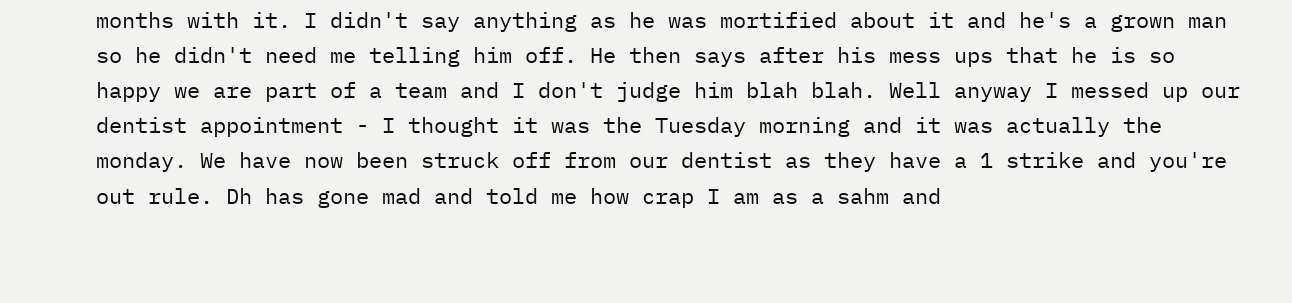months with it. I didn't say anything as he was mortified about it and he's a grown man so he didn't need me telling him off. He then says after his mess ups that he is so happy we are part of a team and I don't judge him blah blah. Well anyway I messed up our dentist appointment - I thought it was the Tuesday morning and it was actually the monday. We have now been struck off from our dentist as they have a 1 strike and you're out rule. Dh has gone mad and told me how crap I am as a sahm and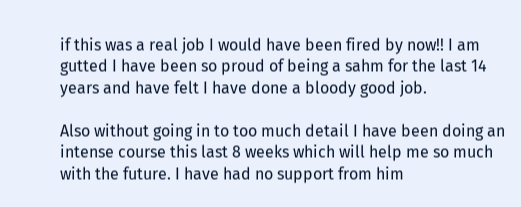if this was a real job I would have been fired by now!! I am gutted I have been so proud of being a sahm for the last 14 years and have felt I have done a bloody good job.

Also without going in to too much detail I have been doing an intense course this last 8 weeks which will help me so much with the future. I have had no support from him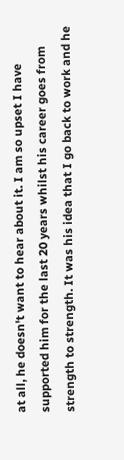at all, he doesn't want to hear about it. I am so upset I have supported him for the last 20 years whilst his career goes from strength to strength. It was his idea that I go back to work and he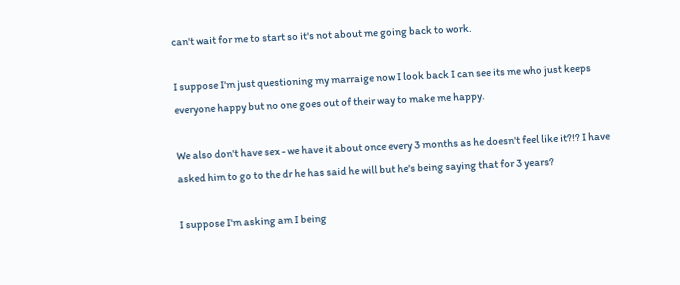can't wait for me to start so it's not about me going back to work.

I suppose I'm just questioning my marraige now I look back I can see its me who just keeps everyone happy but no one goes out of their way to make me happy.

We also don't have sex - we have it about once every 3 months as he doesn't feel like it?!? I have asked him to go to the dr he has said he will but he's being saying that for 3 years?

I suppose I'm asking am I being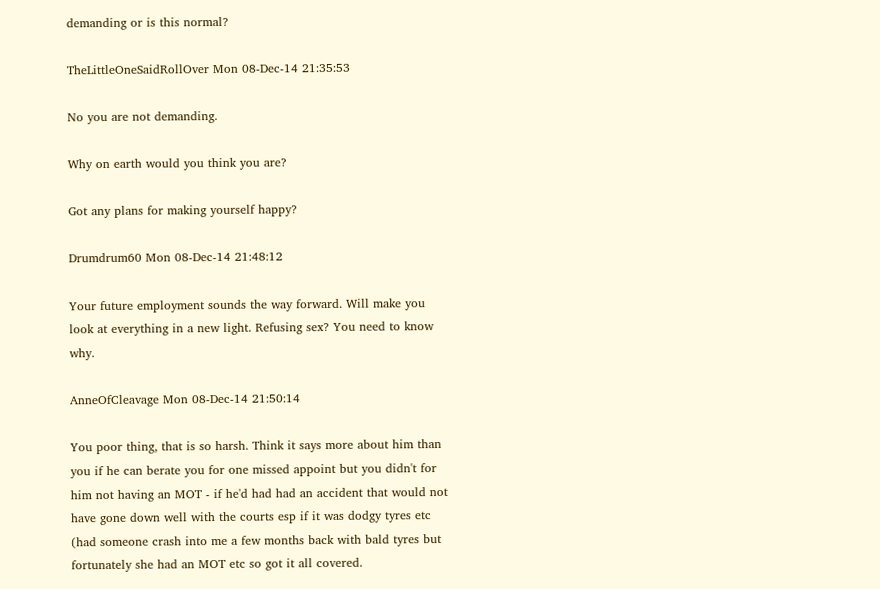demanding or is this normal?

TheLittleOneSaidRollOver Mon 08-Dec-14 21:35:53

No you are not demanding.

Why on earth would you think you are?

Got any plans for making yourself happy?

Drumdrum60 Mon 08-Dec-14 21:48:12

Your future employment sounds the way forward. Will make you look at everything in a new light. Refusing sex? You need to know why.

AnneOfCleavage Mon 08-Dec-14 21:50:14

You poor thing, that is so harsh. Think it says more about him than you if he can berate you for one missed appoint but you didn't for him not having an MOT - if he'd had had an accident that would not have gone down well with the courts esp if it was dodgy tyres etc (had someone crash into me a few months back with bald tyres but fortunately she had an MOT etc so got it all covered.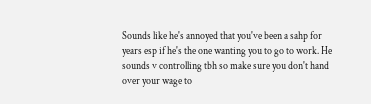Sounds like he's annoyed that you've been a sahp for years esp if he's the one wanting you to go to work. He sounds v controlling tbh so make sure you don't hand over your wage to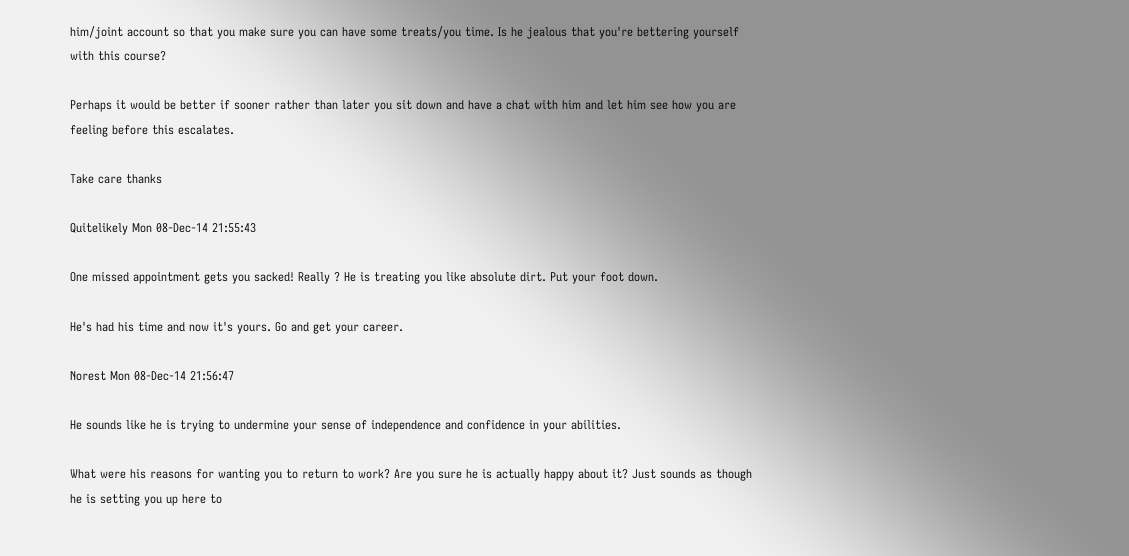him/joint account so that you make sure you can have some treats/you time. Is he jealous that you're bettering yourself with this course?

Perhaps it would be better if sooner rather than later you sit down and have a chat with him and let him see how you are feeling before this escalates.

Take care thanks

Quitelikely Mon 08-Dec-14 21:55:43

One missed appointment gets you sacked! Really ? He is treating you like absolute dirt. Put your foot down.

He's had his time and now it's yours. Go and get your career.

Norest Mon 08-Dec-14 21:56:47

He sounds like he is trying to undermine your sense of independence and confidence in your abilities.

What were his reasons for wanting you to return to work? Are you sure he is actually happy about it? Just sounds as though he is setting you up here to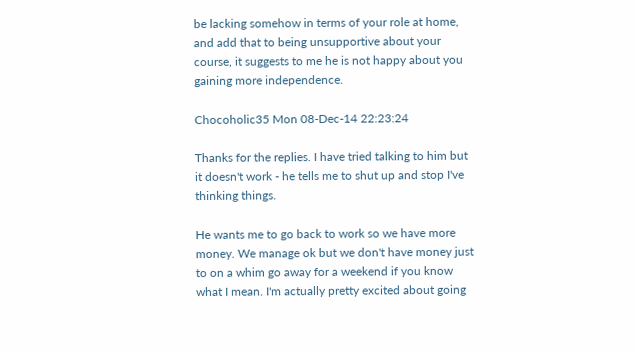be lacking somehow in terms of your role at home, and add that to being unsupportive about your course, it suggests to me he is not happy about you gaining more independence.

Chocoholic35 Mon 08-Dec-14 22:23:24

Thanks for the replies. I have tried talking to him but it doesn't work - he tells me to shut up and stop I've thinking things.

He wants me to go back to work so we have more money. We manage ok but we don't have money just to on a whim go away for a weekend if you know what I mean. I'm actually pretty excited about going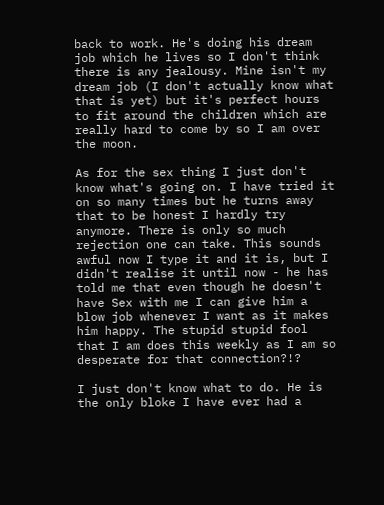back to work. He's doing his dream job which he lives so I don't think there is any jealousy. Mine isn't my dream job (I don't actually know what that is yet) but it's perfect hours to fit around the children which are really hard to come by so I am over the moon.

As for the sex thing I just don't know what's going on. I have tried it on so many times but he turns away that to be honest I hardly try anymore. There is only so much rejection one can take. This sounds awful now I type it and it is, but I didn't realise it until now - he has told me that even though he doesn't have Sex with me I can give him a blow job whenever I want as it makes him happy. The stupid stupid fool that I am does this weekly as I am so desperate for that connection?!?

I just don't know what to do. He is the only bloke I have ever had a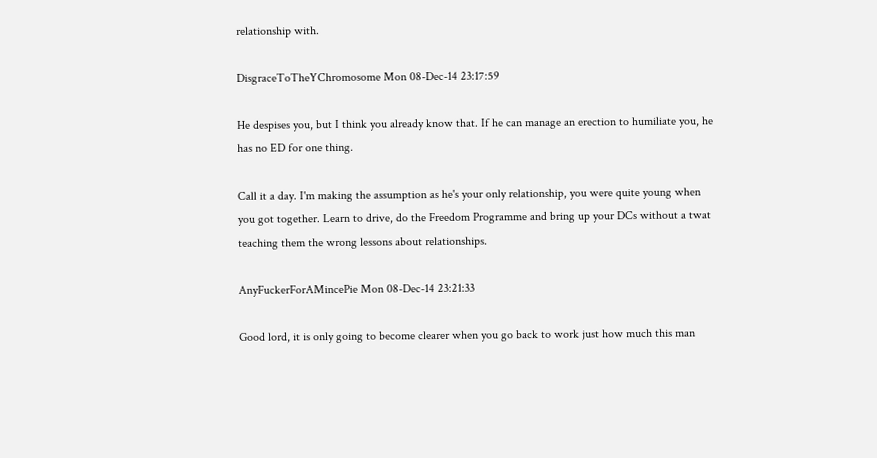relationship with.

DisgraceToTheYChromosome Mon 08-Dec-14 23:17:59

He despises you, but I think you already know that. If he can manage an erection to humiliate you, he has no ED for one thing.

Call it a day. I'm making the assumption as he's your only relationship, you were quite young when you got together. Learn to drive, do the Freedom Programme and bring up your DCs without a twat teaching them the wrong lessons about relationships.

AnyFuckerForAMincePie Mon 08-Dec-14 23:21:33

Good lord, it is only going to become clearer when you go back to work just how much this man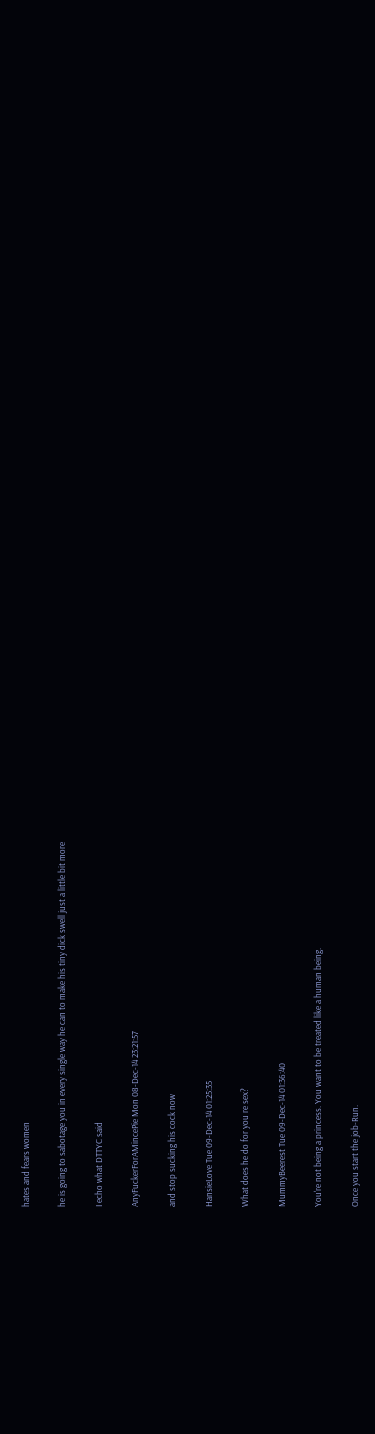hates and fears women

he is going to sabotage you in every single way he can to make his tiny dick swell just a little bit more

I echo what DTTYC said

AnyFuckerForAMincePie Mon 08-Dec-14 23:21:57

and stop sucking his cock now

HansieLove Tue 09-Dec-14 01:25:35

What does he do for you re sex?

MummyBeerest Tue 09-Dec-14 01:36:40

You're not being a princess. You want to be treated like a human being.

Once you start the job-Run.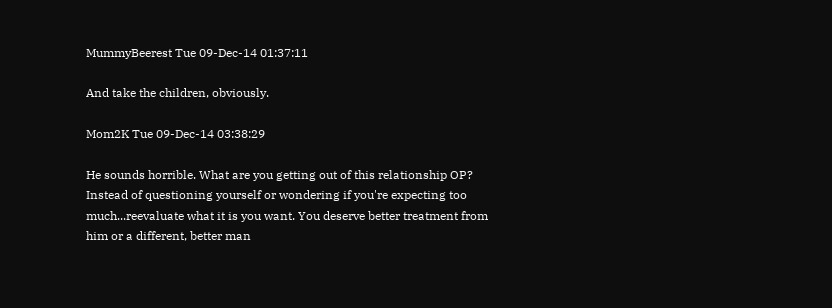MummyBeerest Tue 09-Dec-14 01:37:11

And take the children, obviously.

Mom2K Tue 09-Dec-14 03:38:29

He sounds horrible. What are you getting out of this relationship OP? Instead of questioning yourself or wondering if you're expecting too much...reevaluate what it is you want. You deserve better treatment from him or a different, better man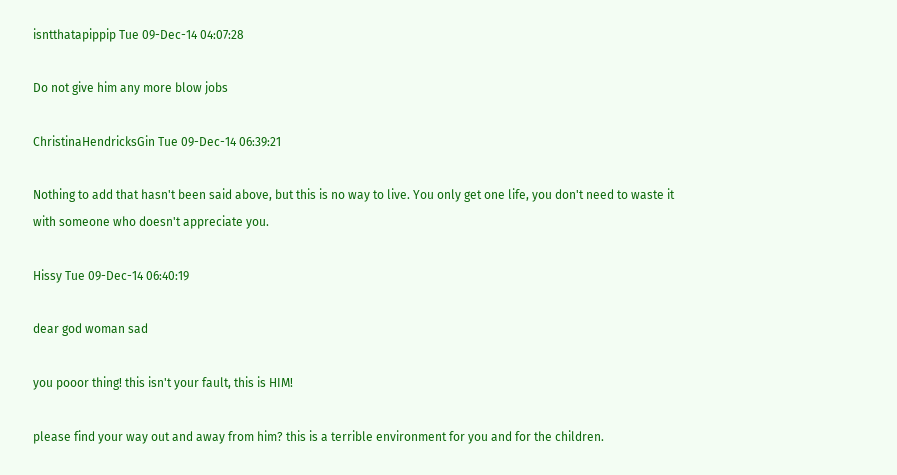isntthatapippip Tue 09-Dec-14 04:07:28

Do not give him any more blow jobs

ChristinaHendricksGin Tue 09-Dec-14 06:39:21

Nothing to add that hasn't been said above, but this is no way to live. You only get one life, you don't need to waste it with someone who doesn't appreciate you.

Hissy Tue 09-Dec-14 06:40:19

dear god woman sad

you pooor thing! this isn't your fault, this is HIM!

please find your way out and away from him? this is a terrible environment for you and for the children.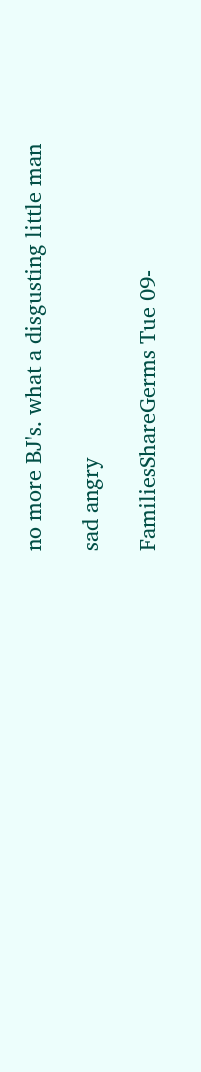no more BJ's. what a disgusting little man

sad angry

FamiliesShareGerms Tue 09-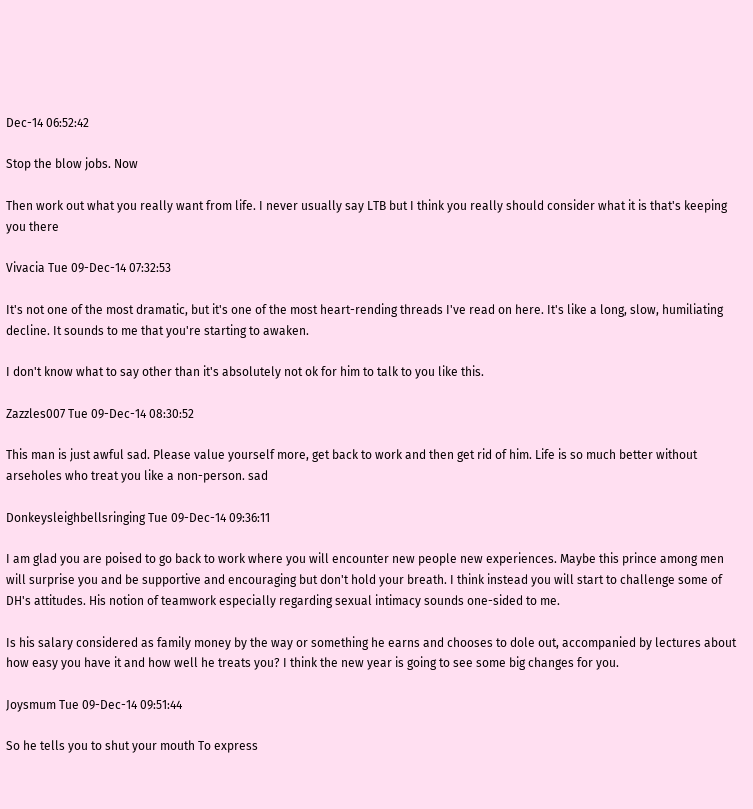Dec-14 06:52:42

Stop the blow jobs. Now

Then work out what you really want from life. I never usually say LTB but I think you really should consider what it is that's keeping you there

Vivacia Tue 09-Dec-14 07:32:53

It's not one of the most dramatic, but it's one of the most heart-rending threads I've read on here. It's like a long, slow, humiliating decline. It sounds to me that you're starting to awaken.

I don't know what to say other than it's absolutely not ok for him to talk to you like this.

Zazzles007 Tue 09-Dec-14 08:30:52

This man is just awful sad. Please value yourself more, get back to work and then get rid of him. Life is so much better without arseholes who treat you like a non-person. sad

Donkeysleighbellsringing Tue 09-Dec-14 09:36:11

I am glad you are poised to go back to work where you will encounter new people new experiences. Maybe this prince among men will surprise you and be supportive and encouraging but don't hold your breath. I think instead you will start to challenge some of DH's attitudes. His notion of teamwork especially regarding sexual intimacy sounds one-sided to me.

Is his salary considered as family money by the way or something he earns and chooses to dole out, accompanied by lectures about how easy you have it and how well he treats you? I think the new year is going to see some big changes for you.

Joysmum Tue 09-Dec-14 09:51:44

So he tells you to shut your mouth To express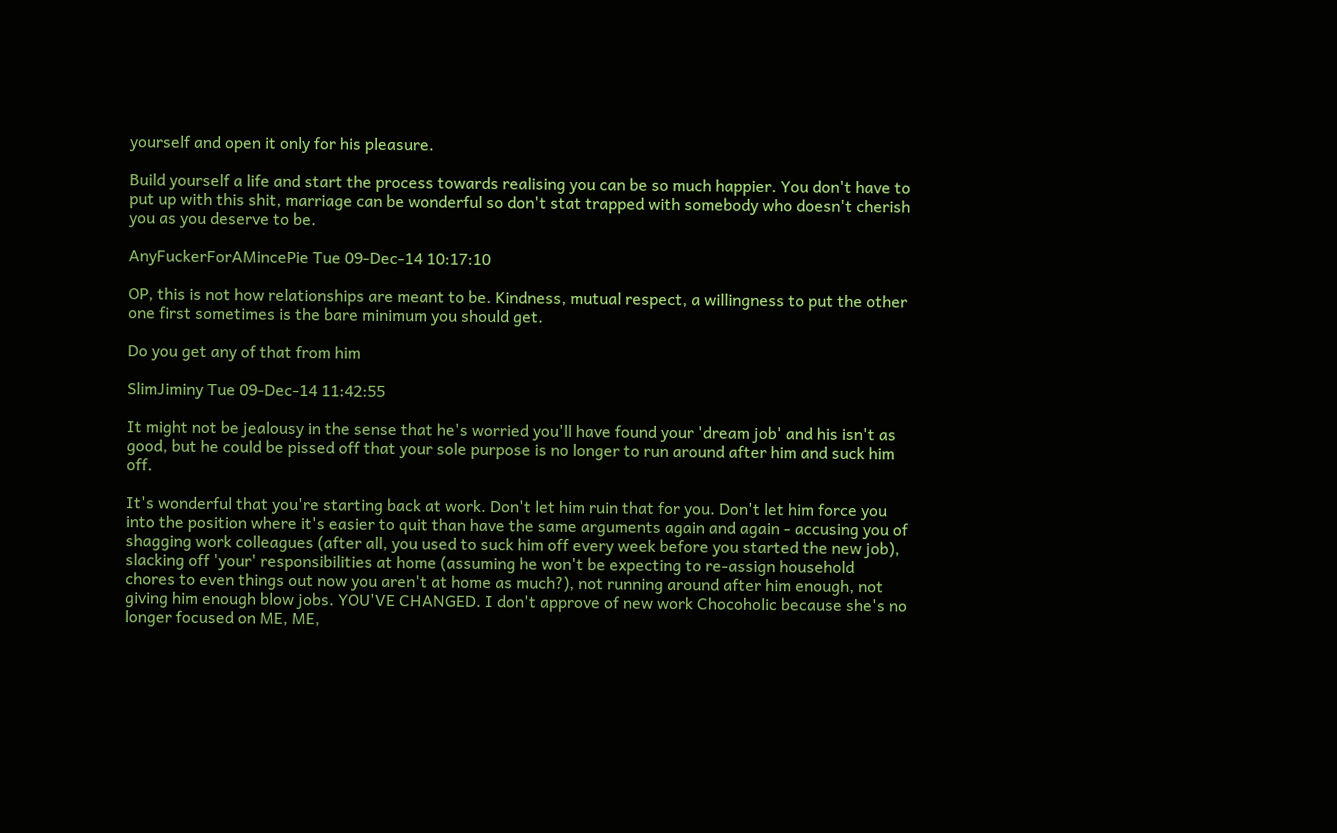yourself and open it only for his pleasure.

Build yourself a life and start the process towards realising you can be so much happier. You don't have to put up with this shit, marriage can be wonderful so don't stat trapped with somebody who doesn't cherish you as you deserve to be.

AnyFuckerForAMincePie Tue 09-Dec-14 10:17:10

OP, this is not how relationships are meant to be. Kindness, mutual respect, a willingness to put the other one first sometimes is the bare minimum you should get.

Do you get any of that from him

SlimJiminy Tue 09-Dec-14 11:42:55

It might not be jealousy in the sense that he's worried you'll have found your 'dream job' and his isn't as good, but he could be pissed off that your sole purpose is no longer to run around after him and suck him off.

It's wonderful that you're starting back at work. Don't let him ruin that for you. Don't let him force you into the position where it's easier to quit than have the same arguments again and again - accusing you of shagging work colleagues (after all, you used to suck him off every week before you started the new job), slacking off 'your' responsibilities at home (assuming he won't be expecting to re-assign household chores to even things out now you aren't at home as much?), not running around after him enough, not giving him enough blow jobs. YOU'VE CHANGED. I don't approve of new work Chocoholic because she's no longer focused on ME, ME,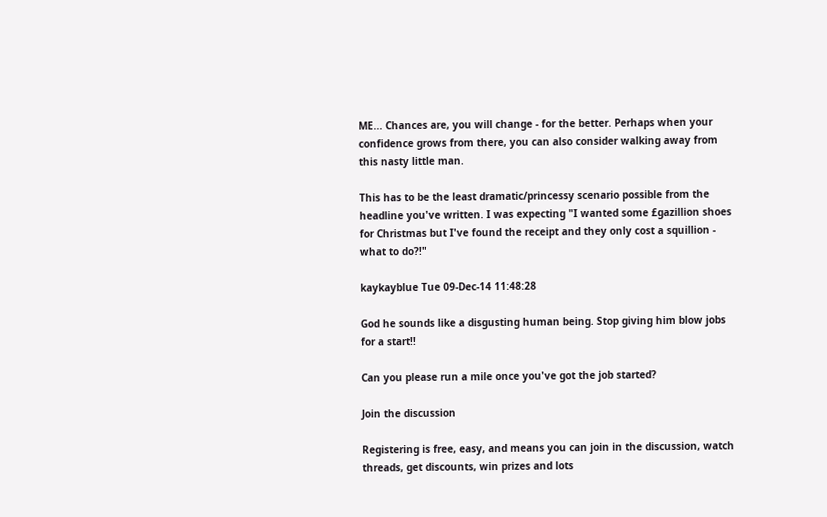ME... Chances are, you will change - for the better. Perhaps when your confidence grows from there, you can also consider walking away from this nasty little man.

This has to be the least dramatic/princessy scenario possible from the headline you've written. I was expecting "I wanted some £gazillion shoes for Christmas but I've found the receipt and they only cost a squillion - what to do?!"

kaykayblue Tue 09-Dec-14 11:48:28

God he sounds like a disgusting human being. Stop giving him blow jobs for a start!!

Can you please run a mile once you've got the job started?

Join the discussion

Registering is free, easy, and means you can join in the discussion, watch threads, get discounts, win prizes and lots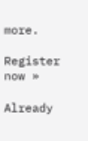more.

Register now »

Already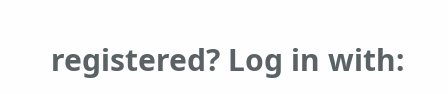registered? Log in with: